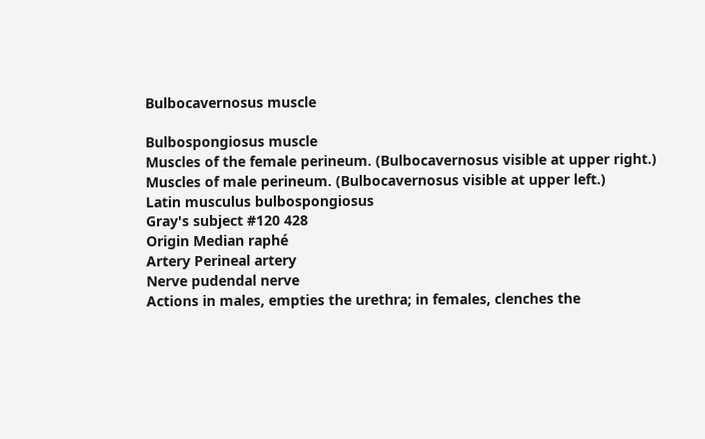Bulbocavernosus muscle

Bulbospongiosus muscle
Muscles of the female perineum. (Bulbocavernosus visible at upper right.)
Muscles of male perineum. (Bulbocavernosus visible at upper left.)
Latin musculus bulbospongiosus
Gray's subject #120 428
Origin Median raphé
Artery Perineal artery
Nerve pudendal nerve
Actions in males, empties the urethra; in females, clenches the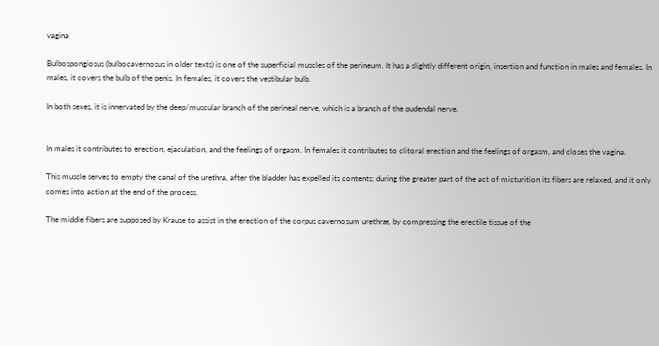vagina

Bulbospongiosus (bulbocavernosus in older texts) is one of the superficial muscles of the perineum. It has a slightly different origin, insertion and function in males and females. In males, it covers the bulb of the penis. In females, it covers the vestibular bulb.

In both sexes, it is innervated by the deep/muscular branch of the perineal nerve, which is a branch of the pudendal nerve.


In males it contributes to erection, ejaculation, and the feelings of orgasm. In females it contributes to clitoral erection and the feelings of orgasm, and closes the vagina.

This muscle serves to empty the canal of the urethra, after the bladder has expelled its contents; during the greater part of the act of micturition its fibers are relaxed, and it only comes into action at the end of the process.

The middle fibers are supposed by Krause to assist in the erection of the corpus cavernosum urethræ, by compressing the erectile tissue of the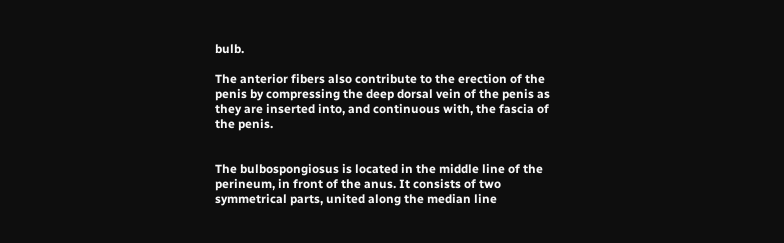bulb.

The anterior fibers also contribute to the erection of the penis by compressing the deep dorsal vein of the penis as they are inserted into, and continuous with, the fascia of the penis.


The bulbospongiosus is located in the middle line of the perineum, in front of the anus. It consists of two symmetrical parts, united along the median line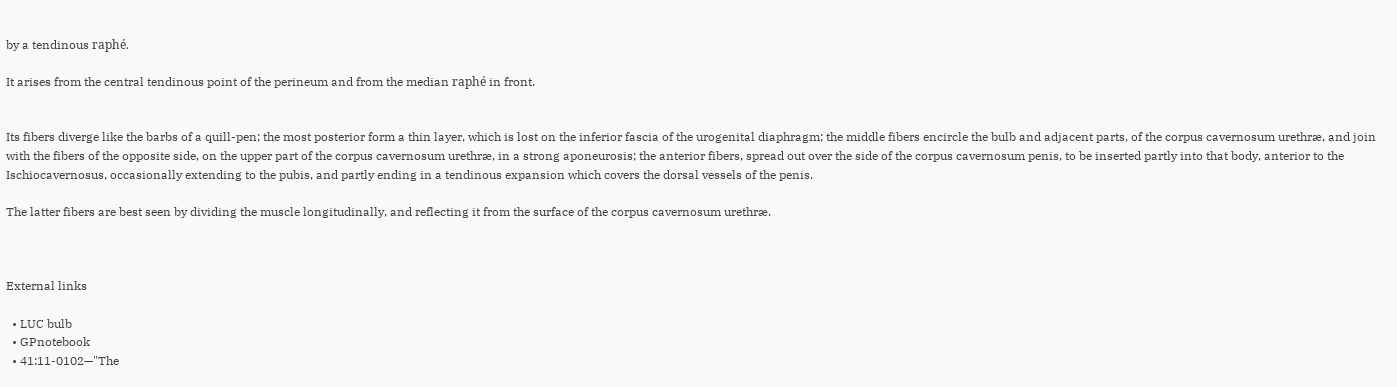by a tendinous raphé.

It arises from the central tendinous point of the perineum and from the median raphé in front.


Its fibers diverge like the barbs of a quill-pen; the most posterior form a thin layer, which is lost on the inferior fascia of the urogenital diaphragm; the middle fibers encircle the bulb and adjacent parts, of the corpus cavernosum urethræ, and join with the fibers of the opposite side, on the upper part of the corpus cavernosum urethræ, in a strong aponeurosis; the anterior fibers, spread out over the side of the corpus cavernosum penis, to be inserted partly into that body, anterior to the Ischiocavernosus, occasionally extending to the pubis, and partly ending in a tendinous expansion which covers the dorsal vessels of the penis.

The latter fibers are best seen by dividing the muscle longitudinally, and reflecting it from the surface of the corpus cavernosum urethræ.



External links

  • LUC bulb
  • GPnotebook
  • 41:11-0102—"The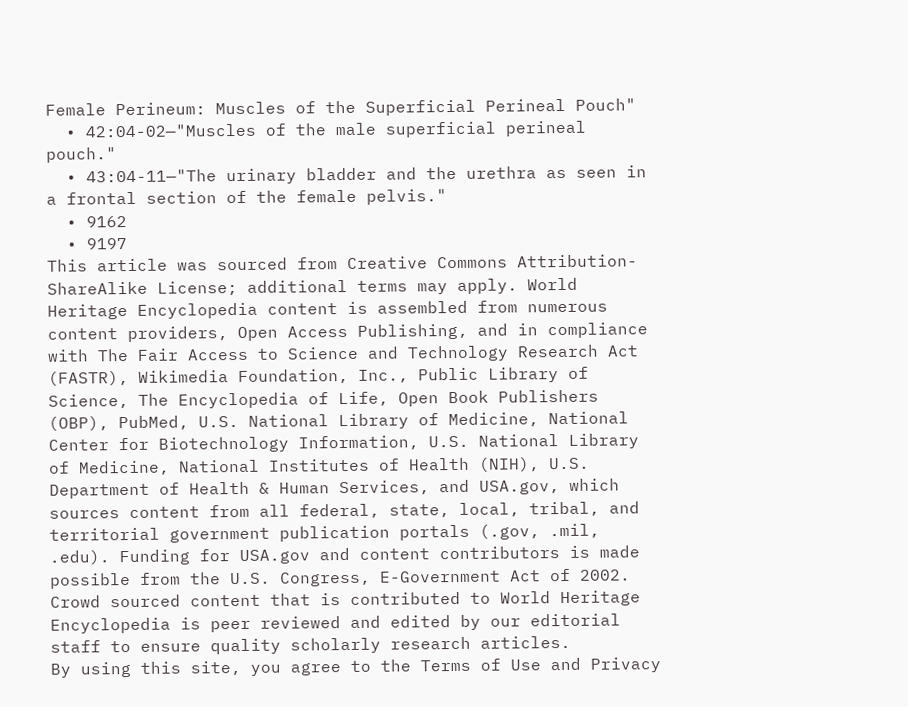Female Perineum: Muscles of the Superficial Perineal Pouch"
  • 42:04-02—"Muscles of the male superficial perineal pouch."
  • 43:04-11—"The urinary bladder and the urethra as seen in a frontal section of the female pelvis."
  • 9162
  • 9197
This article was sourced from Creative Commons Attribution-ShareAlike License; additional terms may apply. World Heritage Encyclopedia content is assembled from numerous content providers, Open Access Publishing, and in compliance with The Fair Access to Science and Technology Research Act (FASTR), Wikimedia Foundation, Inc., Public Library of Science, The Encyclopedia of Life, Open Book Publishers (OBP), PubMed, U.S. National Library of Medicine, National Center for Biotechnology Information, U.S. National Library of Medicine, National Institutes of Health (NIH), U.S. Department of Health & Human Services, and USA.gov, which sources content from all federal, state, local, tribal, and territorial government publication portals (.gov, .mil, .edu). Funding for USA.gov and content contributors is made possible from the U.S. Congress, E-Government Act of 2002.
Crowd sourced content that is contributed to World Heritage Encyclopedia is peer reviewed and edited by our editorial staff to ensure quality scholarly research articles.
By using this site, you agree to the Terms of Use and Privacy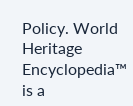Policy. World Heritage Encyclopedia™ is a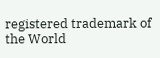registered trademark of the World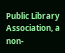Public Library Association, a non-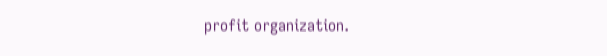profit organization.